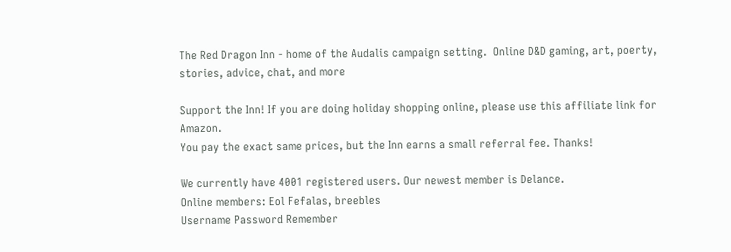The Red Dragon Inn - home of the Audalis campaign setting.  Online D&D gaming, art, poerty, stories, advice, chat, and more

Support the Inn! If you are doing holiday shopping online, please use this affiliate link for Amazon.
You pay the exact same prices, but the Inn earns a small referral fee. Thanks!

We currently have 4001 registered users. Our newest member is Delance.
Online members: Eol Fefalas, breebles
Username Password Remember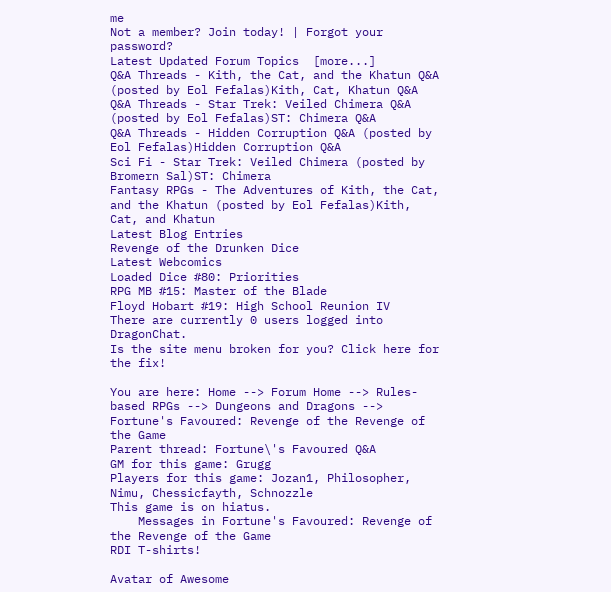me
Not a member? Join today! | Forgot your password?
Latest Updated Forum Topics  [more...]
Q&A Threads - Kith, the Cat, and the Khatun Q&A (posted by Eol Fefalas)Kith, Cat, Khatun Q&A
Q&A Threads - Star Trek: Veiled Chimera Q&A (posted by Eol Fefalas)ST: Chimera Q&A
Q&A Threads - Hidden Corruption Q&A (posted by Eol Fefalas)Hidden Corruption Q&A
Sci Fi - Star Trek: Veiled Chimera (posted by Bromern Sal)ST: Chimera
Fantasy RPGs - The Adventures of Kith, the Cat, and the Khatun (posted by Eol Fefalas)Kith, Cat, and Khatun
Latest Blog Entries
Revenge of the Drunken Dice
Latest Webcomics
Loaded Dice #80: Priorities
RPG MB #15: Master of the Blade
Floyd Hobart #19: High School Reunion IV
There are currently 0 users logged into DragonChat.
Is the site menu broken for you? Click here for the fix!

You are here: Home --> Forum Home --> Rules-based RPGs --> Dungeons and Dragons --> Fortune's Favoured: Revenge of the Revenge of the Game
Parent thread: Fortune\'s Favoured Q&A
GM for this game: Grugg
Players for this game: Jozan1, Philosopher, Nimu, Chessicfayth, Schnozzle
This game is on hiatus.
    Messages in Fortune's Favoured: Revenge of the Revenge of the Game
RDI T-shirts!

Avatar of Awesome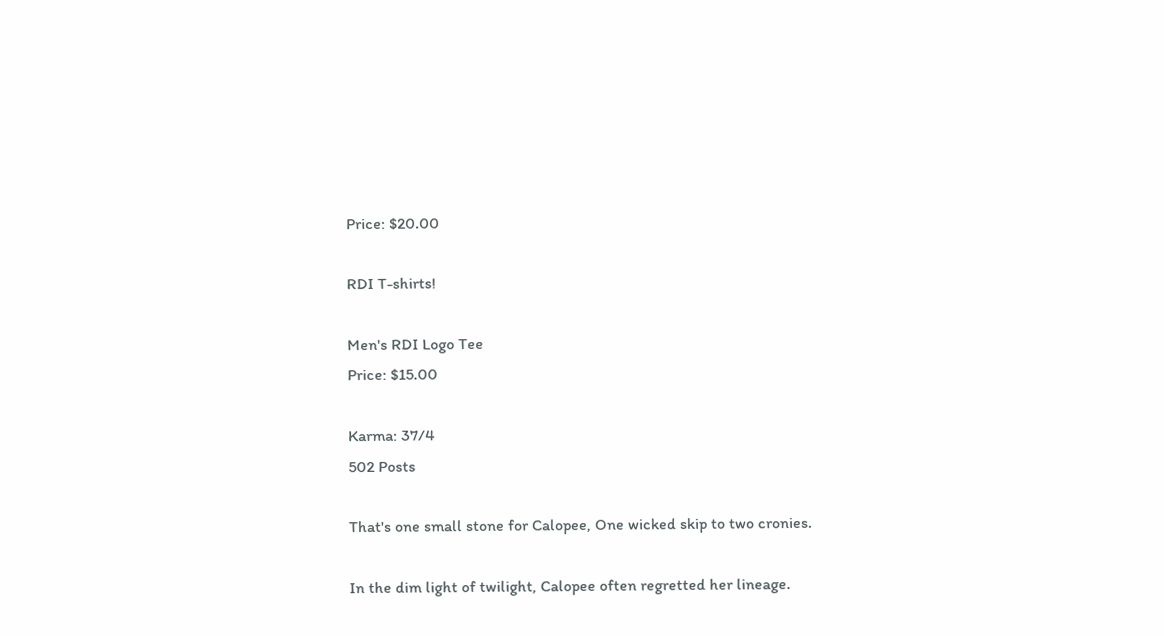Price: $20.00

RDI T-shirts!

Men's RDI Logo Tee
Price: $15.00

Karma: 37/4
502 Posts

That's one small stone for Calopee, One wicked skip to two cronies.

In the dim light of twilight, Calopee often regretted her lineage.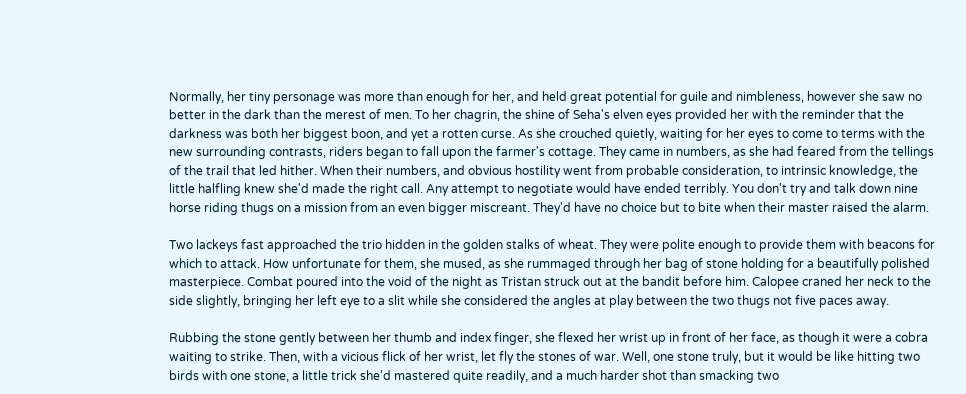Normally, her tiny personage was more than enough for her, and held great potential for guile and nimbleness, however she saw no better in the dark than the merest of men. To her chagrin, the shine of Seha's elven eyes provided her with the reminder that the darkness was both her biggest boon, and yet a rotten curse. As she crouched quietly, waiting for her eyes to come to terms with the new surrounding contrasts, riders began to fall upon the farmer's cottage. They came in numbers, as she had feared from the tellings of the trail that led hither. When their numbers, and obvious hostility went from probable consideration, to intrinsic knowledge, the little halfling knew she'd made the right call. Any attempt to negotiate would have ended terribly. You don't try and talk down nine horse riding thugs on a mission from an even bigger miscreant. They'd have no choice but to bite when their master raised the alarm.

Two lackeys fast approached the trio hidden in the golden stalks of wheat. They were polite enough to provide them with beacons for which to attack. How unfortunate for them, she mused, as she rummaged through her bag of stone holding for a beautifully polished masterpiece. Combat poured into the void of the night as Tristan struck out at the bandit before him. Calopee craned her neck to the side slightly, bringing her left eye to a slit while she considered the angles at play between the two thugs not five paces away.

Rubbing the stone gently between her thumb and index finger, she flexed her wrist up in front of her face, as though it were a cobra waiting to strike. Then, with a vicious flick of her wrist, let fly the stones of war. Well, one stone truly, but it would be like hitting two birds with one stone, a little trick she'd mastered quite readily, and a much harder shot than smacking two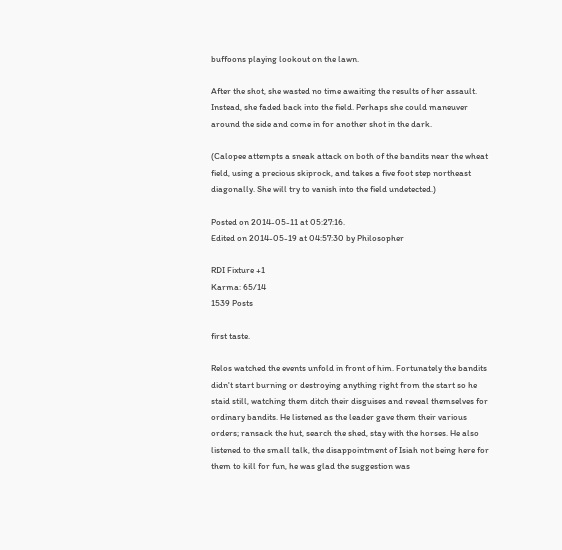buffoons playing lookout on the lawn.

After the shot, she wasted no time awaiting the results of her assault. Instead, she faded back into the field. Perhaps she could maneuver around the side and come in for another shot in the dark.

(Calopee attempts a sneak attack on both of the bandits near the wheat field, using a precious skiprock, and takes a five foot step northeast diagonally. She will try to vanish into the field undetected.)

Posted on 2014-05-11 at 05:27:16.
Edited on 2014-05-19 at 04:57:30 by Philosopher

RDI Fixture +1
Karma: 65/14
1539 Posts

first taste.

Relos watched the events unfold in front of him. Fortunately the bandits didn't start burning or destroying anything right from the start so he staid still, watching them ditch their disguises and reveal themselves for ordinary bandits. He listened as the leader gave them their various orders; ransack the hut, search the shed, stay with the horses. He also listened to the small talk, the disappointment of Isiah not being here for them to kill for fun, he was glad the suggestion was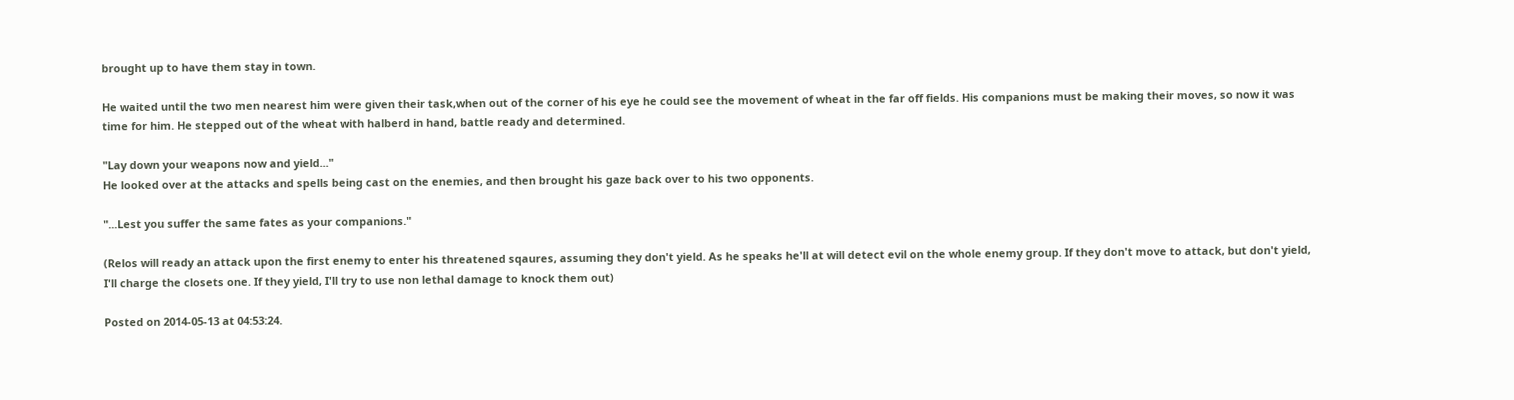brought up to have them stay in town.

He waited until the two men nearest him were given their task,when out of the corner of his eye he could see the movement of wheat in the far off fields. His companions must be making their moves, so now it was time for him. He stepped out of the wheat with halberd in hand, battle ready and determined.

"Lay down your weapons now and yield..."
He looked over at the attacks and spells being cast on the enemies, and then brought his gaze back over to his two opponents.

"...Lest you suffer the same fates as your companions."

(Relos will ready an attack upon the first enemy to enter his threatened sqaures, assuming they don't yield. As he speaks he'll at will detect evil on the whole enemy group. If they don't move to attack, but don't yield, I'll charge the closets one. If they yield, I'll try to use non lethal damage to knock them out)

Posted on 2014-05-13 at 04:53:24.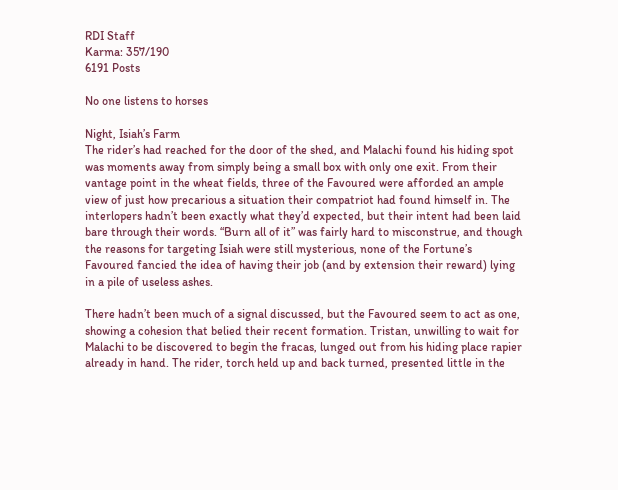RDI Staff
Karma: 357/190
6191 Posts

No one listens to horses

Night, Isiah’s Farm
The rider’s had reached for the door of the shed, and Malachi found his hiding spot was moments away from simply being a small box with only one exit. From their vantage point in the wheat fields, three of the Favoured were afforded an ample view of just how precarious a situation their compatriot had found himself in. The interlopers hadn’t been exactly what they’d expected, but their intent had been laid bare through their words. “Burn all of it” was fairly hard to misconstrue, and though the reasons for targeting Isiah were still mysterious, none of the Fortune’s Favoured fancied the idea of having their job (and by extension their reward) lying in a pile of useless ashes.

There hadn’t been much of a signal discussed, but the Favoured seem to act as one, showing a cohesion that belied their recent formation. Tristan, unwilling to wait for Malachi to be discovered to begin the fracas, lunged out from his hiding place rapier already in hand. The rider, torch held up and back turned, presented little in the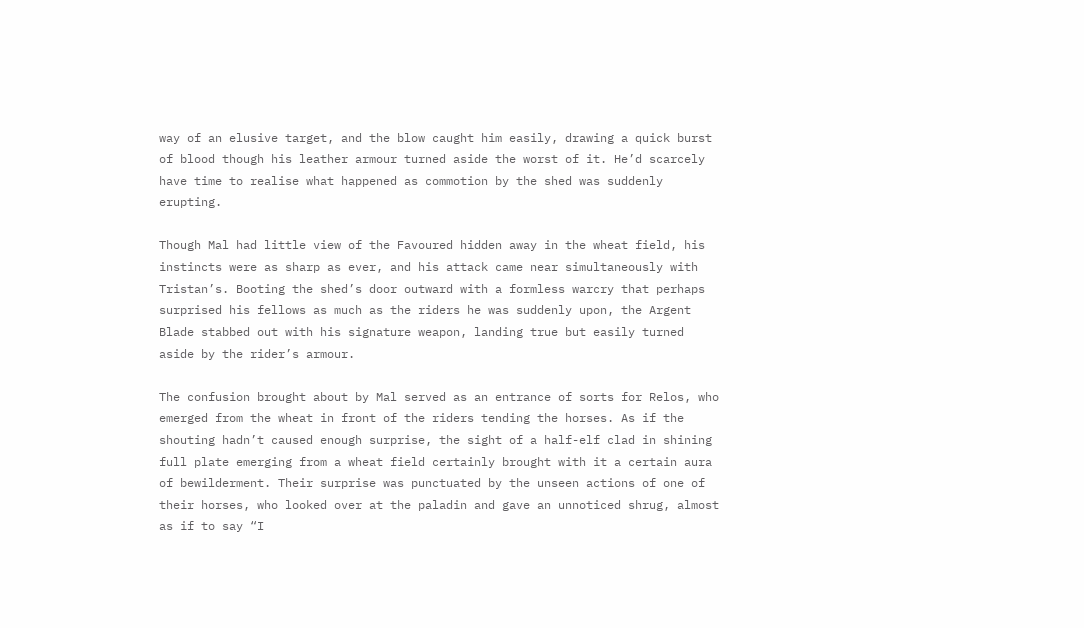way of an elusive target, and the blow caught him easily, drawing a quick burst of blood though his leather armour turned aside the worst of it. He’d scarcely have time to realise what happened as commotion by the shed was suddenly erupting.

Though Mal had little view of the Favoured hidden away in the wheat field, his instincts were as sharp as ever, and his attack came near simultaneously with Tristan’s. Booting the shed’s door outward with a formless warcry that perhaps surprised his fellows as much as the riders he was suddenly upon, the Argent Blade stabbed out with his signature weapon, landing true but easily turned aside by the rider’s armour.

The confusion brought about by Mal served as an entrance of sorts for Relos, who emerged from the wheat in front of the riders tending the horses. As if the shouting hadn’t caused enough surprise, the sight of a half-elf clad in shining full plate emerging from a wheat field certainly brought with it a certain aura of bewilderment. Their surprise was punctuated by the unseen actions of one of their horses, who looked over at the paladin and gave an unnoticed shrug, almost as if to say “I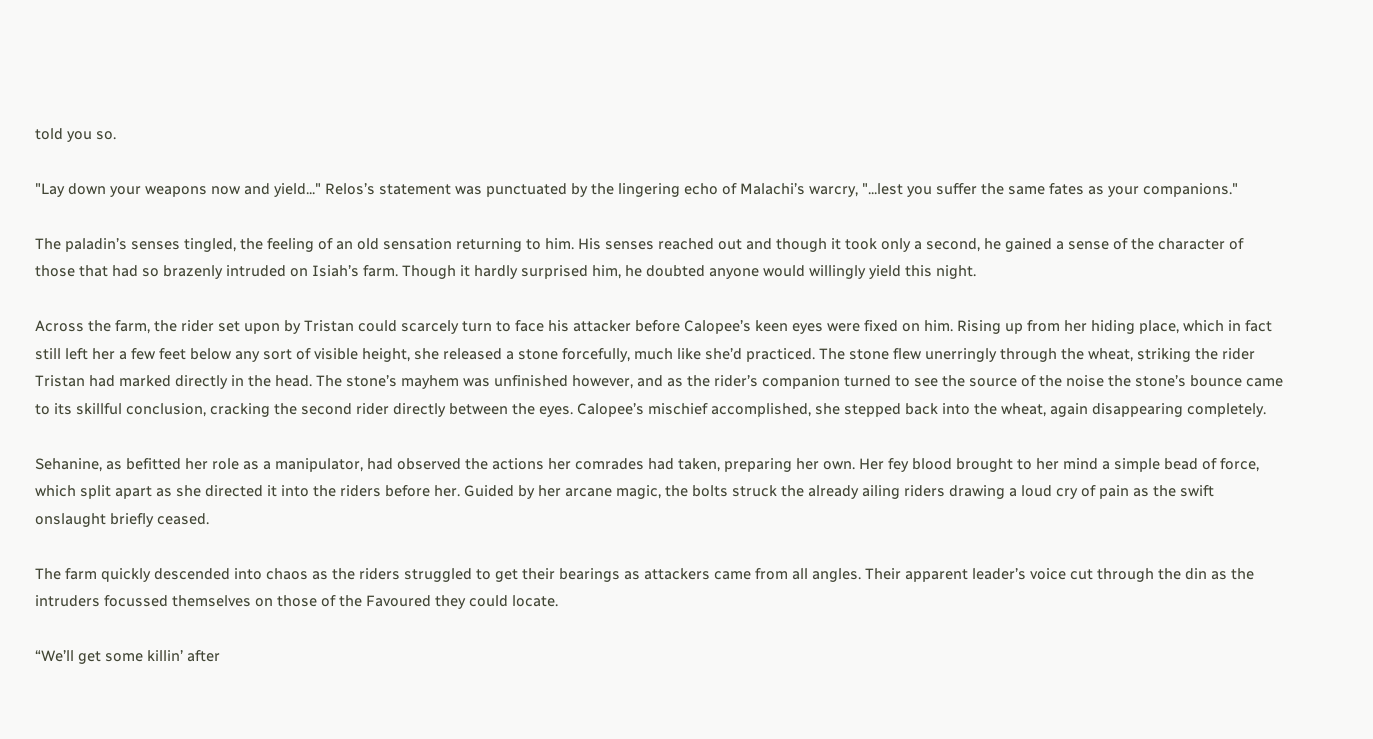told you so.

"Lay down your weapons now and yield..." Relos’s statement was punctuated by the lingering echo of Malachi’s warcry, "...lest you suffer the same fates as your companions."

The paladin’s senses tingled, the feeling of an old sensation returning to him. His senses reached out and though it took only a second, he gained a sense of the character of those that had so brazenly intruded on Isiah’s farm. Though it hardly surprised him, he doubted anyone would willingly yield this night.

Across the farm, the rider set upon by Tristan could scarcely turn to face his attacker before Calopee’s keen eyes were fixed on him. Rising up from her hiding place, which in fact still left her a few feet below any sort of visible height, she released a stone forcefully, much like she’d practiced. The stone flew unerringly through the wheat, striking the rider Tristan had marked directly in the head. The stone’s mayhem was unfinished however, and as the rider’s companion turned to see the source of the noise the stone’s bounce came to its skillful conclusion, cracking the second rider directly between the eyes. Calopee’s mischief accomplished, she stepped back into the wheat, again disappearing completely.

Sehanine, as befitted her role as a manipulator, had observed the actions her comrades had taken, preparing her own. Her fey blood brought to her mind a simple bead of force, which split apart as she directed it into the riders before her. Guided by her arcane magic, the bolts struck the already ailing riders drawing a loud cry of pain as the swift onslaught briefly ceased.

The farm quickly descended into chaos as the riders struggled to get their bearings as attackers came from all angles. Their apparent leader’s voice cut through the din as the intruders focussed themselves on those of the Favoured they could locate.

“We’ll get some killin’ after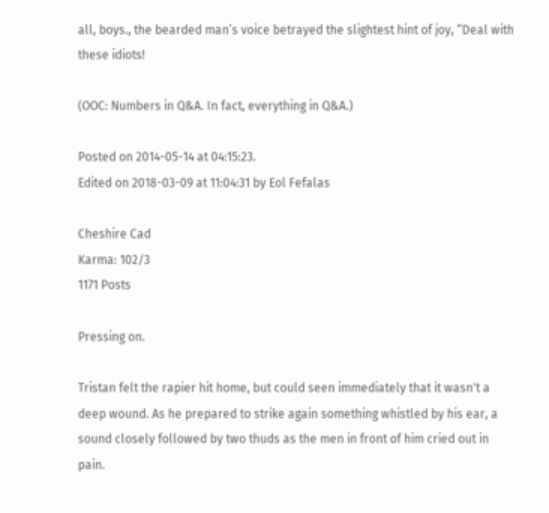all, boys., the bearded man’s voice betrayed the slightest hint of joy, “Deal with these idiots!

(OOC: Numbers in Q&A. In fact, everything in Q&A.)

Posted on 2014-05-14 at 04:15:23.
Edited on 2018-03-09 at 11:04:31 by Eol Fefalas

Cheshire Cad
Karma: 102/3
1171 Posts

Pressing on.

Tristan felt the rapier hit home, but could seen immediately that it wasn't a deep wound. As he prepared to strike again something whistled by his ear, a sound closely followed by two thuds as the men in front of him cried out in pain.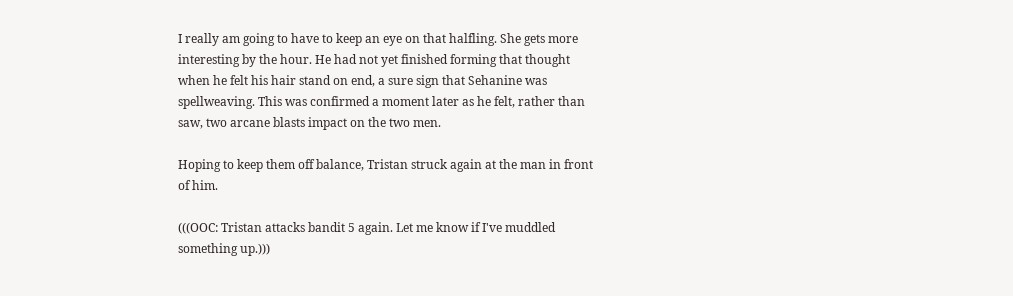I really am going to have to keep an eye on that halfling. She gets more interesting by the hour. He had not yet finished forming that thought when he felt his hair stand on end, a sure sign that Sehanine was spellweaving. This was confirmed a moment later as he felt, rather than saw, two arcane blasts impact on the two men.

Hoping to keep them off balance, Tristan struck again at the man in front of him.

(((OOC: Tristan attacks bandit 5 again. Let me know if I've muddled something up.)))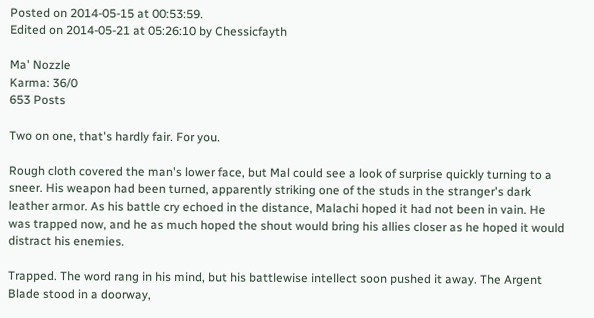Posted on 2014-05-15 at 00:53:59.
Edited on 2014-05-21 at 05:26:10 by Chessicfayth

Ma' Nozzle
Karma: 36/0
653 Posts

Two on one, that's hardly fair. For you.

Rough cloth covered the man's lower face, but Mal could see a look of surprise quickly turning to a sneer. His weapon had been turned, apparently striking one of the studs in the stranger's dark leather armor. As his battle cry echoed in the distance, Malachi hoped it had not been in vain. He was trapped now, and he as much hoped the shout would bring his allies closer as he hoped it would distract his enemies.

Trapped. The word rang in his mind, but his battlewise intellect soon pushed it away. The Argent Blade stood in a doorway,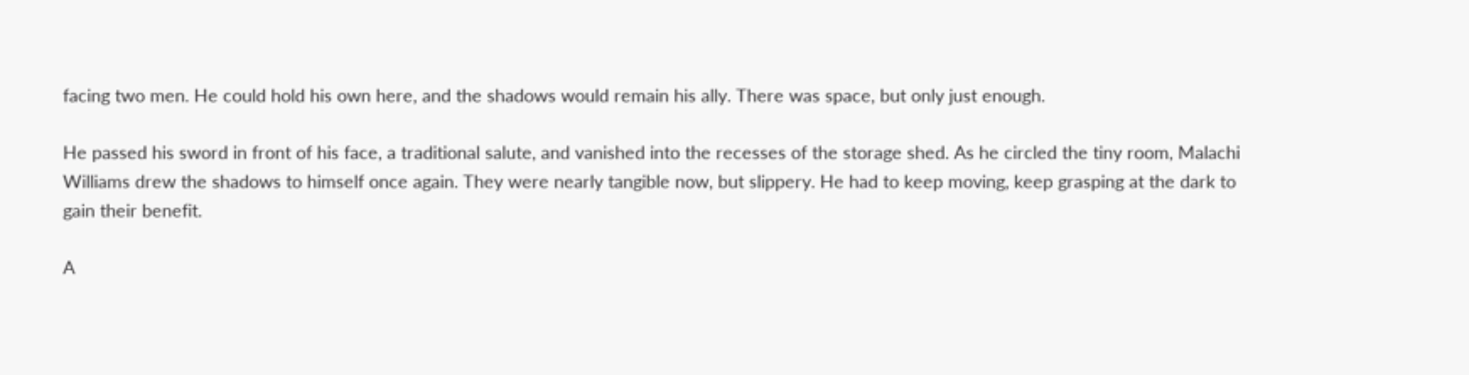facing two men. He could hold his own here, and the shadows would remain his ally. There was space, but only just enough.

He passed his sword in front of his face, a traditional salute, and vanished into the recesses of the storage shed. As he circled the tiny room, Malachi Williams drew the shadows to himself once again. They were nearly tangible now, but slippery. He had to keep moving, keep grasping at the dark to gain their benefit.

A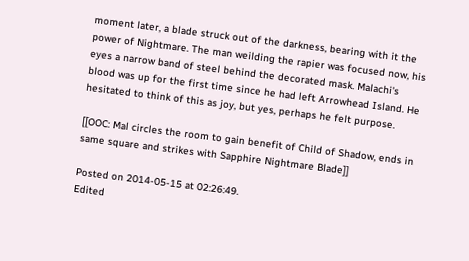moment later, a blade struck out of the darkness, bearing with it the power of Nightmare. The man weilding the rapier was focused now, his eyes a narrow band of steel behind the decorated mask. Malachi's blood was up for the first time since he had left Arrowhead Island. He hesitated to think of this as joy, but yes, perhaps he felt purpose.

[[OOC: Mal circles the room to gain benefit of Child of Shadow, ends in same square and strikes with Sapphire Nightmare Blade]]

Posted on 2014-05-15 at 02:26:49.
Edited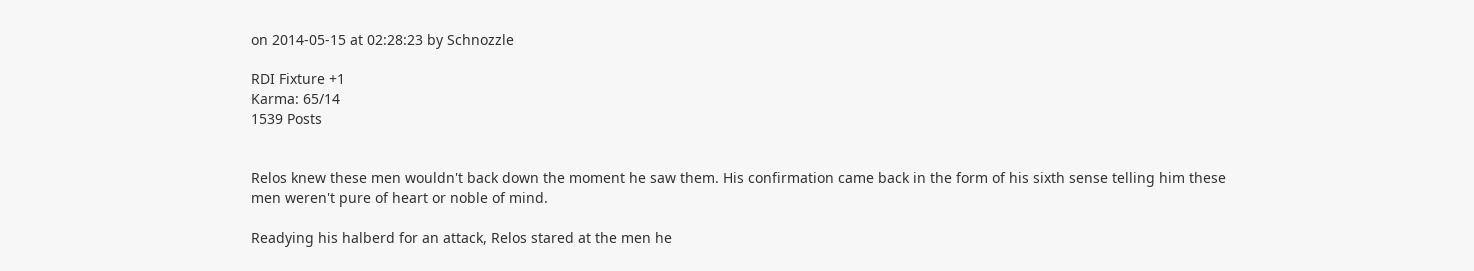on 2014-05-15 at 02:28:23 by Schnozzle

RDI Fixture +1
Karma: 65/14
1539 Posts


Relos knew these men wouldn't back down the moment he saw them. His confirmation came back in the form of his sixth sense telling him these men weren't pure of heart or noble of mind.

Readying his halberd for an attack, Relos stared at the men he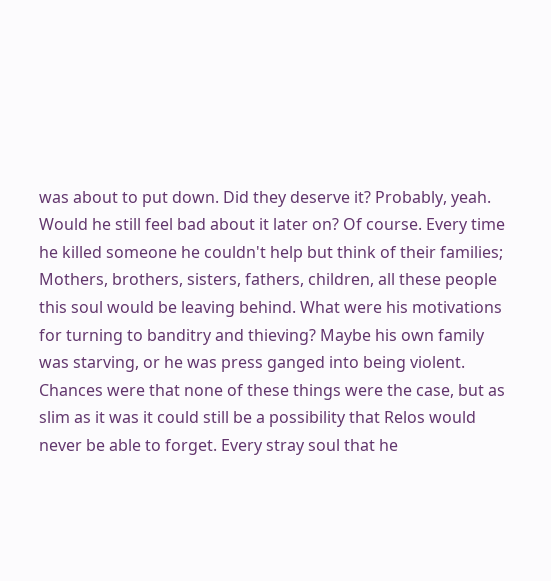was about to put down. Did they deserve it? Probably, yeah. Would he still feel bad about it later on? Of course. Every time he killed someone he couldn't help but think of their families; Mothers, brothers, sisters, fathers, children, all these people this soul would be leaving behind. What were his motivations for turning to banditry and thieving? Maybe his own family was starving, or he was press ganged into being violent. Chances were that none of these things were the case, but as slim as it was it could still be a possibility that Relos would never be able to forget. Every stray soul that he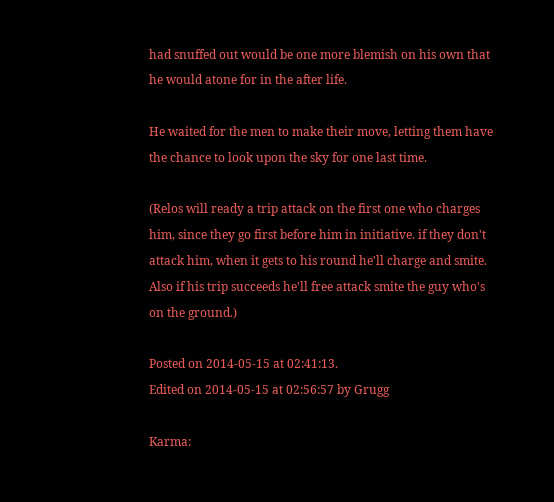had snuffed out would be one more blemish on his own that he would atone for in the after life.

He waited for the men to make their move, letting them have the chance to look upon the sky for one last time.

(Relos will ready a trip attack on the first one who charges him, since they go first before him in initiative. if they don't attack him, when it gets to his round he'll charge and smite. Also if his trip succeeds he'll free attack smite the guy who's on the ground.)

Posted on 2014-05-15 at 02:41:13.
Edited on 2014-05-15 at 02:56:57 by Grugg

Karma: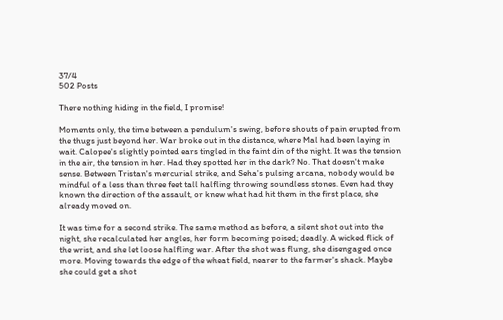37/4
502 Posts

There nothing hiding in the field, I promise!

Moments only, the time between a pendulum's swing, before shouts of pain erupted from the thugs just beyond her. War broke out in the distance, where Mal had been laying in wait. Calopee's slightly pointed ears tingled in the faint din of the night. It was the tension in the air, the tension in her. Had they spotted her in the dark? No. That doesn't make sense. Between Tristan's mercurial strike, and Seha's pulsing arcana, nobody would be mindful of a less than three feet tall halfling throwing soundless stones. Even had they known the direction of the assault, or knew what had hit them in the first place, she already moved on.

It was time for a second strike. The same method as before, a silent shot out into the night, she recalculated her angles, her form becoming poised; deadly. A wicked flick of the wrist, and she let loose halfling war. After the shot was flung, she disengaged once more. Moving towards the edge of the wheat field, nearer to the farmer's shack. Maybe she could get a shot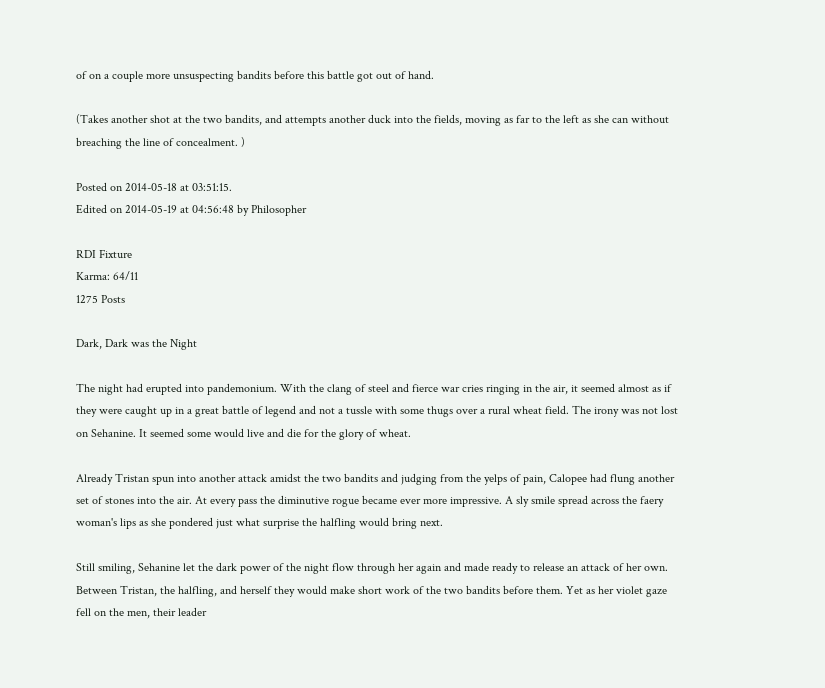of on a couple more unsuspecting bandits before this battle got out of hand.

(Takes another shot at the two bandits, and attempts another duck into the fields, moving as far to the left as she can without breaching the line of concealment. )

Posted on 2014-05-18 at 03:51:15.
Edited on 2014-05-19 at 04:56:48 by Philosopher

RDI Fixture
Karma: 64/11
1275 Posts

Dark, Dark was the Night

The night had erupted into pandemonium. With the clang of steel and fierce war cries ringing in the air, it seemed almost as if they were caught up in a great battle of legend and not a tussle with some thugs over a rural wheat field. The irony was not lost on Sehanine. It seemed some would live and die for the glory of wheat.

Already Tristan spun into another attack amidst the two bandits and judging from the yelps of pain, Calopee had flung another set of stones into the air. At every pass the diminutive rogue became ever more impressive. A sly smile spread across the faery woman's lips as she pondered just what surprise the halfling would bring next.

Still smiling, Sehanine let the dark power of the night flow through her again and made ready to release an attack of her own. Between Tristan, the halfling, and herself they would make short work of the two bandits before them. Yet as her violet gaze fell on the men, their leader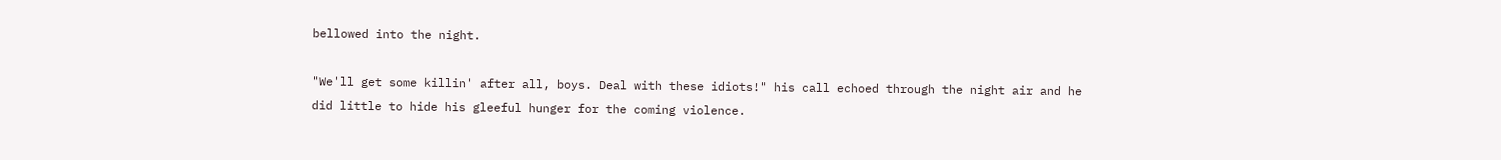bellowed into the night.

"We'll get some killin' after all, boys. Deal with these idiots!" his call echoed through the night air and he did little to hide his gleeful hunger for the coming violence.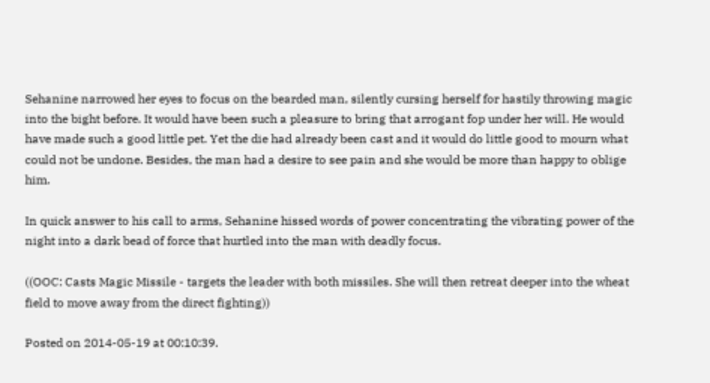Sehanine narrowed her eyes to focus on the bearded man, silently cursing herself for hastily throwing magic into the bight before. It would have been such a pleasure to bring that arrogant fop under her will. He would have made such a good little pet. Yet the die had already been cast and it would do little good to mourn what could not be undone. Besides, the man had a desire to see pain and she would be more than happy to oblige him.

In quick answer to his call to arms, Sehanine hissed words of power concentrating the vibrating power of the night into a dark bead of force that hurtled into the man with deadly focus.

((OOC: Casts Magic Missile - targets the leader with both missiles. She will then retreat deeper into the wheat field to move away from the direct fighting))

Posted on 2014-05-19 at 00:10:39.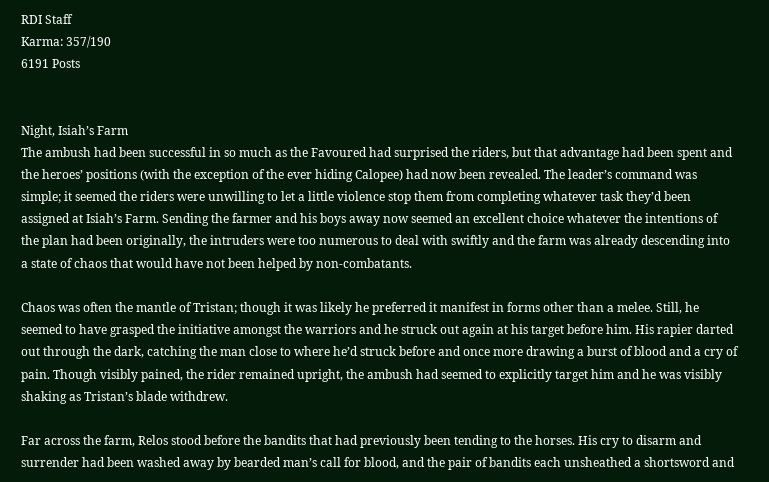RDI Staff
Karma: 357/190
6191 Posts


Night, Isiah’s Farm
The ambush had been successful in so much as the Favoured had surprised the riders, but that advantage had been spent and the heroes’ positions (with the exception of the ever hiding Calopee) had now been revealed. The leader’s command was simple; it seemed the riders were unwilling to let a little violence stop them from completing whatever task they’d been assigned at Isiah’s Farm. Sending the farmer and his boys away now seemed an excellent choice whatever the intentions of the plan had been originally, the intruders were too numerous to deal with swiftly and the farm was already descending into a state of chaos that would have not been helped by non-combatants.

Chaos was often the mantle of Tristan; though it was likely he preferred it manifest in forms other than a melee. Still, he seemed to have grasped the initiative amongst the warriors and he struck out again at his target before him. His rapier darted out through the dark, catching the man close to where he’d struck before and once more drawing a burst of blood and a cry of pain. Though visibly pained, the rider remained upright, the ambush had seemed to explicitly target him and he was visibly shaking as Tristan’s blade withdrew.

Far across the farm, Relos stood before the bandits that had previously been tending to the horses. His cry to disarm and surrender had been washed away by bearded man’s call for blood, and the pair of bandits each unsheathed a shortsword and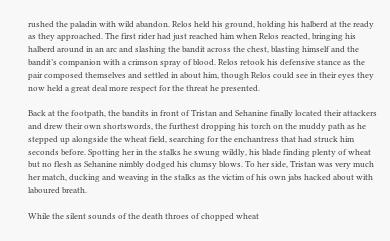rushed the paladin with wild abandon. Relos held his ground, holding his halberd at the ready as they approached. The first rider had just reached him when Relos reacted, bringing his halberd around in an arc and slashing the bandit across the chest, blasting himself and the bandit’s companion with a crimson spray of blood. Relos retook his defensive stance as the pair composed themselves and settled in about him, though Relos could see in their eyes they now held a great deal more respect for the threat he presented.

Back at the footpath, the bandits in front of Tristan and Sehanine finally located their attackers and drew their own shortswords, the furthest dropping his torch on the muddy path as he stepped up alongside the wheat field, searching for the enchantress that had struck him seconds before. Spotting her in the stalks he swung wildly, his blade finding plenty of wheat but no flesh as Sehanine nimbly dodged his clumsy blows. To her side, Tristan was very much her match, ducking and weaving in the stalks as the victim of his own jabs hacked about with laboured breath.

While the silent sounds of the death throes of chopped wheat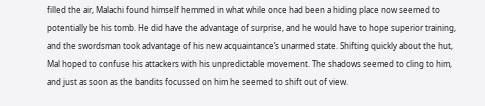filled the air, Malachi found himself hemmed in what while once had been a hiding place now seemed to potentially be his tomb. He did have the advantage of surprise, and he would have to hope superior training, and the swordsman took advantage of his new acquaintance’s unarmed state. Shifting quickly about the hut, Mal hoped to confuse his attackers with his unpredictable movement. The shadows seemed to cling to him, and just as soon as the bandits focussed on him he seemed to shift out of view.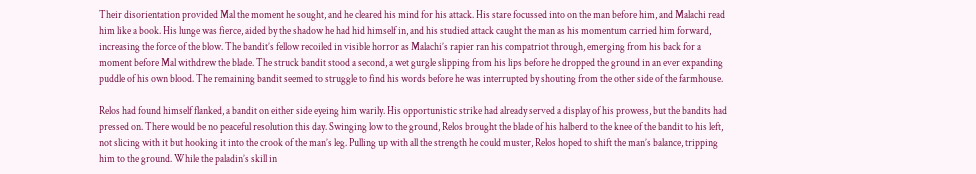Their disorientation provided Mal the moment he sought, and he cleared his mind for his attack. His stare focussed into on the man before him, and Malachi read him like a book. His lunge was fierce, aided by the shadow he had hid himself in, and his studied attack caught the man as his momentum carried him forward, increasing the force of the blow. The bandit’s fellow recoiled in visible horror as Malachi’s rapier ran his compatriot through, emerging from his back for a moment before Mal withdrew the blade. The struck bandit stood a second, a wet gurgle slipping from his lips before he dropped the ground in an ever expanding puddle of his own blood. The remaining bandit seemed to struggle to find his words before he was interrupted by shouting from the other side of the farmhouse.

Relos had found himself flanked, a bandit on either side eyeing him warily. His opportunistic strike had already served a display of his prowess, but the bandits had pressed on. There would be no peaceful resolution this day. Swinging low to the ground, Relos brought the blade of his halberd to the knee of the bandit to his left, not slicing with it but hooking it into the crook of the man’s leg. Pulling up with all the strength he could muster, Relos hoped to shift the man’s balance, tripping him to the ground. While the paladin’s skill in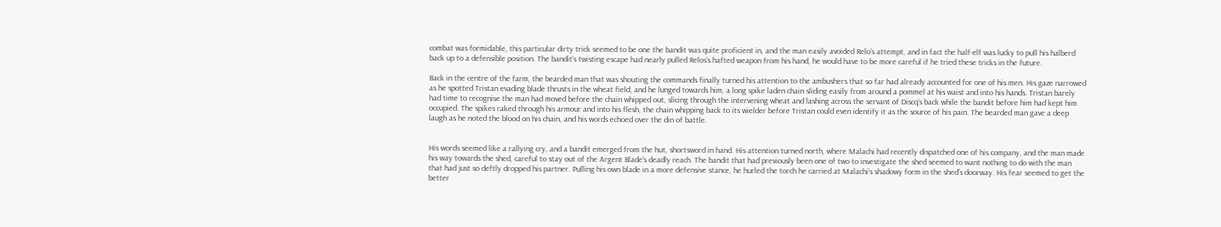combat was formidable, this particular dirty trick seemed to be one the bandit was quite proficient in, and the man easily avoided Relo’s attempt, and in fact the half-elf was lucky to pull his halberd back up to a defensible position. The bandit’s twisting escape had nearly pulled Relos’s hafted weapon from his hand, he would have to be more careful if he tried these tricks in the future.

Back in the centre of the farm, the bearded man that was shouting the commands finally turned his attention to the ambushers that so far had already accounted for one of his men. His gaze narrowed as he spotted Tristan evading blade thrusts in the wheat field, and he lunged towards him, a long spike laden chain sliding easily from around a pommel at his waist and into his hands. Tristan barely had time to recognise the man had moved before the chain whipped out, slicing through the intervening wheat and lashing across the servant of Discq’s back while the bandit before him had kept him occupied. The spikes raked through his armour and into his flesh, the chain whipping back to its wielder before Tristan could even identify it as the source of his pain. The bearded man gave a deep laugh as he noted the blood on his chain, and his words echoed over the din of battle.


His words seemed like a rallying cry, and a bandit emerged from the hut, shortsword in hand. His attention turned north, where Malachi had recently dispatched one of his company, and the man made his way towards the shed, careful to stay out of the Argent Blade’s deadly reach. The bandit that had previously been one of two to investigate the shed seemed to want nothing to do with the man that had just so deftly dropped his partner. Pulling his own blade in a more defensive stance, he hurled the torch he carried at Malachi’s shadowy form in the shed’s doorway. His fear seemed to get the better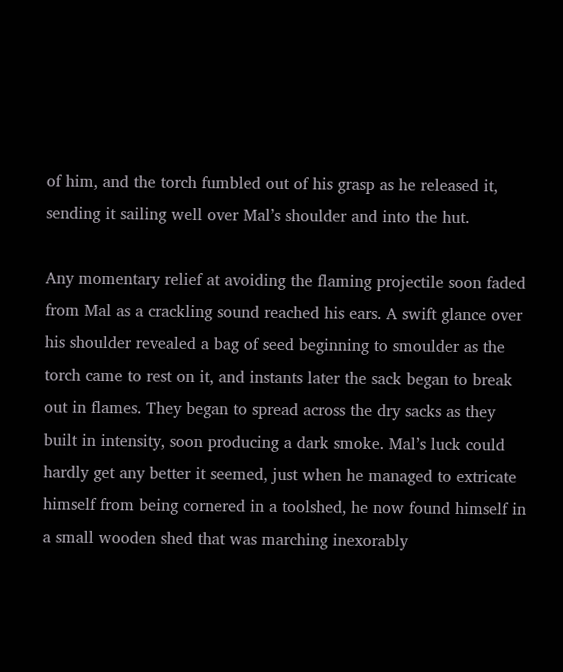of him, and the torch fumbled out of his grasp as he released it, sending it sailing well over Mal’s shoulder and into the hut.

Any momentary relief at avoiding the flaming projectile soon faded from Mal as a crackling sound reached his ears. A swift glance over his shoulder revealed a bag of seed beginning to smoulder as the torch came to rest on it, and instants later the sack began to break out in flames. They began to spread across the dry sacks as they built in intensity, soon producing a dark smoke. Mal’s luck could hardly get any better it seemed, just when he managed to extricate himself from being cornered in a toolshed, he now found himself in a small wooden shed that was marching inexorably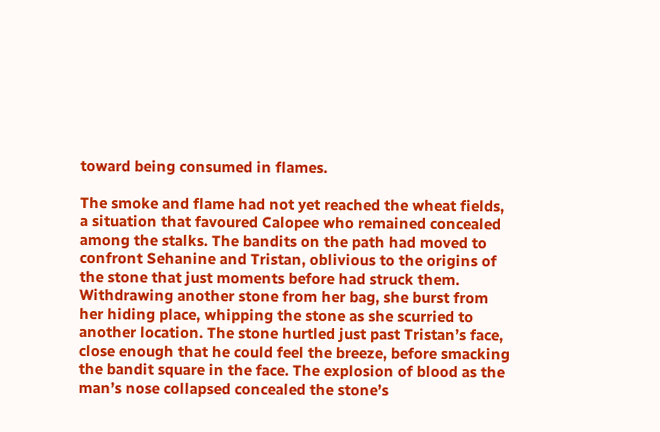toward being consumed in flames.

The smoke and flame had not yet reached the wheat fields, a situation that favoured Calopee who remained concealed among the stalks. The bandits on the path had moved to confront Sehanine and Tristan, oblivious to the origins of the stone that just moments before had struck them. Withdrawing another stone from her bag, she burst from her hiding place, whipping the stone as she scurried to another location. The stone hurtled just past Tristan’s face, close enough that he could feel the breeze, before smacking the bandit square in the face. The explosion of blood as the man’s nose collapsed concealed the stone’s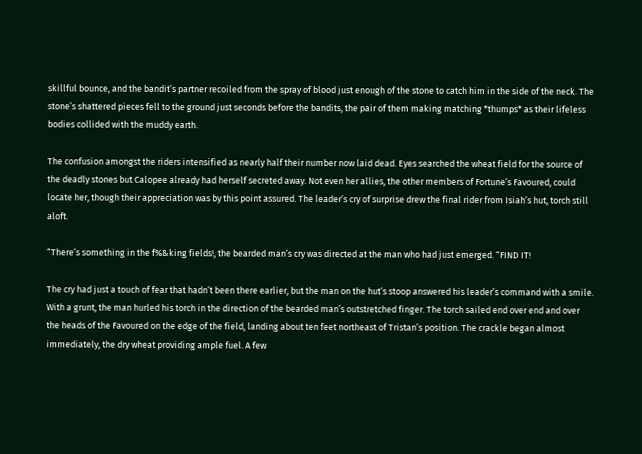skillful bounce, and the bandit’s partner recoiled from the spray of blood just enough of the stone to catch him in the side of the neck. The stone’s shattered pieces fell to the ground just seconds before the bandits, the pair of them making matching *thumps* as their lifeless bodies collided with the muddy earth.

The confusion amongst the riders intensified as nearly half their number now laid dead. Eyes searched the wheat field for the source of the deadly stones but Calopee already had herself secreted away. Not even her allies, the other members of Fortune’s Favoured, could locate her, though their appreciation was by this point assured. The leader’s cry of surprise drew the final rider from Isiah’s hut, torch still aloft.

“There’s something in the f%&king fields!, the bearded man’s cry was directed at the man who had just emerged. “FIND IT!

The cry had just a touch of fear that hadn’t been there earlier, but the man on the hut’s stoop answered his leader’s command with a smile. With a grunt, the man hurled his torch in the direction of the bearded man’s outstretched finger. The torch sailed end over end and over the heads of the Favoured on the edge of the field, landing about ten feet northeast of Tristan’s position. The crackle began almost immediately, the dry wheat providing ample fuel. A few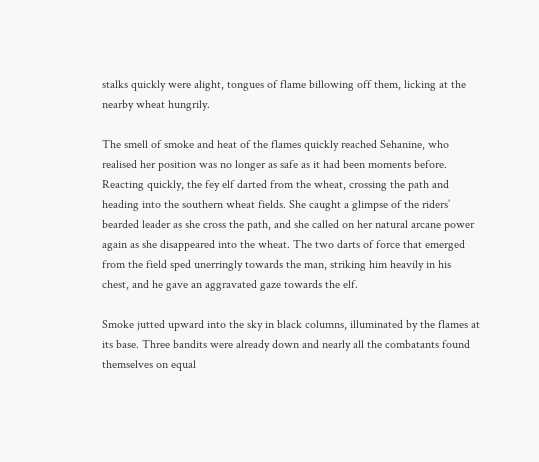stalks quickly were alight, tongues of flame billowing off them, licking at the nearby wheat hungrily.

The smell of smoke and heat of the flames quickly reached Sehanine, who realised her position was no longer as safe as it had been moments before. Reacting quickly, the fey elf darted from the wheat, crossing the path and heading into the southern wheat fields. She caught a glimpse of the riders’ bearded leader as she cross the path, and she called on her natural arcane power again as she disappeared into the wheat. The two darts of force that emerged from the field sped unerringly towards the man, striking him heavily in his chest, and he gave an aggravated gaze towards the elf.

Smoke jutted upward into the sky in black columns, illuminated by the flames at its base. Three bandits were already down and nearly all the combatants found themselves on equal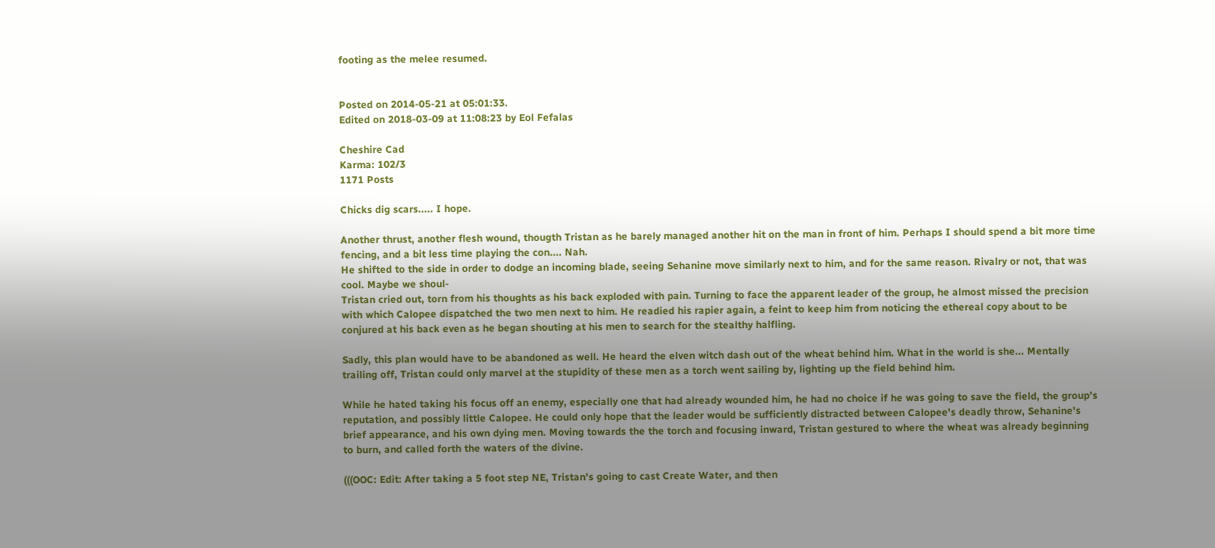footing as the melee resumed.


Posted on 2014-05-21 at 05:01:33.
Edited on 2018-03-09 at 11:08:23 by Eol Fefalas

Cheshire Cad
Karma: 102/3
1171 Posts

Chicks dig scars..... I hope.

Another thrust, another flesh wound, thougth Tristan as he barely managed another hit on the man in front of him. Perhaps I should spend a bit more time fencing, and a bit less time playing the con.... Nah.
He shifted to the side in order to dodge an incoming blade, seeing Sehanine move similarly next to him, and for the same reason. Rivalry or not, that was cool. Maybe we shoul-
Tristan cried out, torn from his thoughts as his back exploded with pain. Turning to face the apparent leader of the group, he almost missed the precision with which Calopee dispatched the two men next to him. He readied his rapier again, a feint to keep him from noticing the ethereal copy about to be conjured at his back even as he began shouting at his men to search for the stealthy halfling.

Sadly, this plan would have to be abandoned as well. He heard the elven witch dash out of the wheat behind him. What in the world is she... Mentally trailing off, Tristan could only marvel at the stupidity of these men as a torch went sailing by, lighting up the field behind him.

While he hated taking his focus off an enemy, especially one that had already wounded him, he had no choice if he was going to save the field, the group's reputation, and possibly little Calopee. He could only hope that the leader would be sufficiently distracted between Calopee's deadly throw, Sehanine's brief appearance, and his own dying men. Moving towards the the torch and focusing inward, Tristan gestured to where the wheat was already beginning to burn, and called forth the waters of the divine.

(((OOC: Edit: After taking a 5 foot step NE, Tristan's going to cast Create Water, and then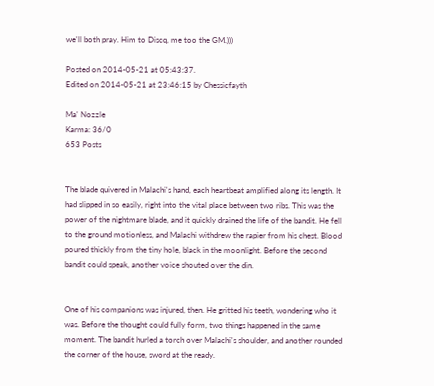we'll both pray. Him to Discq, me too the GM.)))

Posted on 2014-05-21 at 05:43:37.
Edited on 2014-05-21 at 23:46:15 by Chessicfayth

Ma' Nozzle
Karma: 36/0
653 Posts


The blade quivered in Malachi's hand, each heartbeat amplified along its length. It had slipped in so easily, right into the vital place between two ribs. This was the power of the nightmare blade, and it quickly drained the life of the bandit. He fell to the ground motionless, and Malachi withdrew the rapier from his chest. Blood poured thickly from the tiny hole, black in the moonlight. Before the second bandit could speak, another voice shouted over the din.


One of his companions was injured, then. He gritted his teeth, wondering who it was. Before the thought could fully form, two things happened in the same moment. The bandit hurled a torch over Malachi's shoulder, and another rounded the corner of the house, sword at the ready.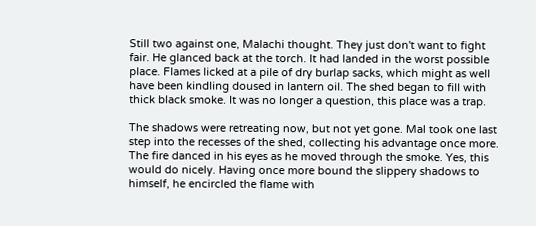Still two against one, Malachi thought. They just don't want to fight fair. He glanced back at the torch. It had landed in the worst possible place. Flames licked at a pile of dry burlap sacks, which might as well have been kindling doused in lantern oil. The shed began to fill with thick black smoke. It was no longer a question, this place was a trap.

The shadows were retreating now, but not yet gone. Mal took one last step into the recesses of the shed, collecting his advantage once more. The fire danced in his eyes as he moved through the smoke. Yes, this would do nicely. Having once more bound the slippery shadows to himself, he encircled the flame with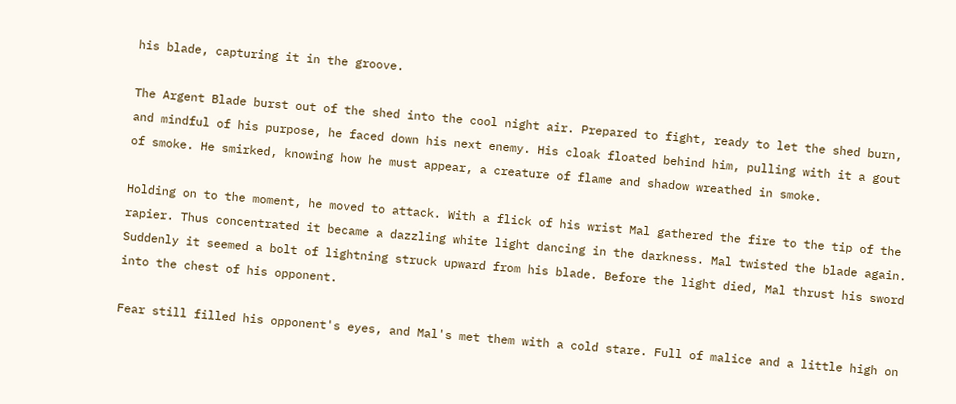his blade, capturing it in the groove.

The Argent Blade burst out of the shed into the cool night air. Prepared to fight, ready to let the shed burn, and mindful of his purpose, he faced down his next enemy. His cloak floated behind him, pulling with it a gout of smoke. He smirked, knowing how he must appear, a creature of flame and shadow wreathed in smoke.

Holding on to the moment, he moved to attack. With a flick of his wrist Mal gathered the fire to the tip of the rapier. Thus concentrated it became a dazzling white light dancing in the darkness. Mal twisted the blade again. Suddenly it seemed a bolt of lightning struck upward from his blade. Before the light died, Mal thrust his sword into the chest of his opponent.

Fear still filled his opponent's eyes, and Mal's met them with a cold stare. Full of malice and a little high on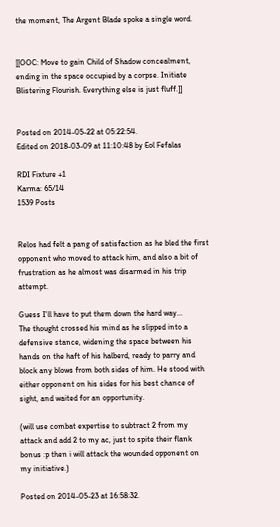the moment, The Argent Blade spoke a single word.


[[OOC: Move to gain Child of Shadow concealment, ending in the space occupied by a corpse. Initiate Blistering Flourish. Everything else is just fluff.]]


Posted on 2014-05-22 at 05:22:54.
Edited on 2018-03-09 at 11:10:48 by Eol Fefalas

RDI Fixture +1
Karma: 65/14
1539 Posts


Relos had felt a pang of satisfaction as he bled the first opponent who moved to attack him, and also a bit of frustration as he almost was disarmed in his trip attempt.

Guess I'll have to put them down the hard way...
The thought crossed his mind as he slipped into a defensive stance, widening the space between his hands on the haft of his halberd, ready to parry and block any blows from both sides of him. He stood with either opponent on his sides for his best chance of sight, and waited for an opportunity.

(will use combat expertise to subtract 2 from my attack and add 2 to my ac, just to spite their flank bonus :p then i will attack the wounded opponent on my initiative.)

Posted on 2014-05-23 at 16:58:32.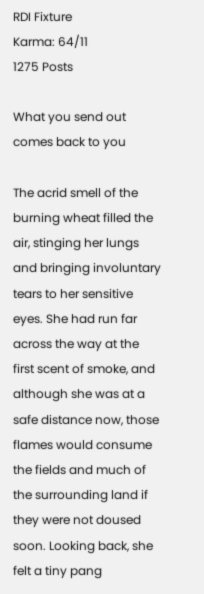RDI Fixture
Karma: 64/11
1275 Posts

What you send out comes back to you

The acrid smell of the burning wheat filled the air, stinging her lungs and bringing involuntary tears to her sensitive eyes. She had run far across the way at the first scent of smoke, and although she was at a safe distance now, those flames would consume the fields and much of the surrounding land if they were not doused soon. Looking back, she felt a tiny pang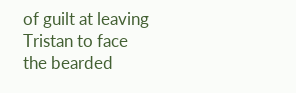of guilt at leaving Tristan to face the bearded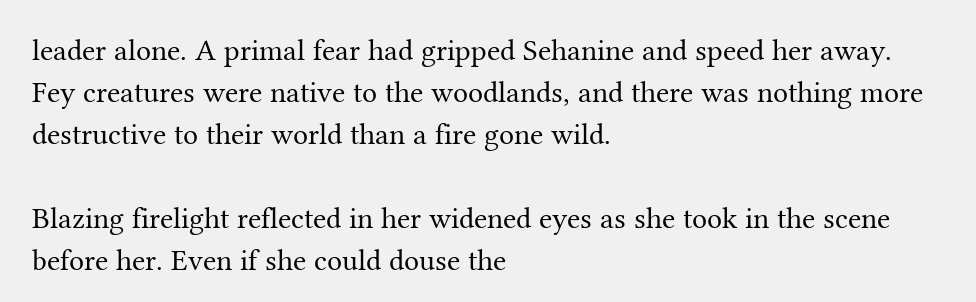leader alone. A primal fear had gripped Sehanine and speed her away. Fey creatures were native to the woodlands, and there was nothing more destructive to their world than a fire gone wild.

Blazing firelight reflected in her widened eyes as she took in the scene before her. Even if she could douse the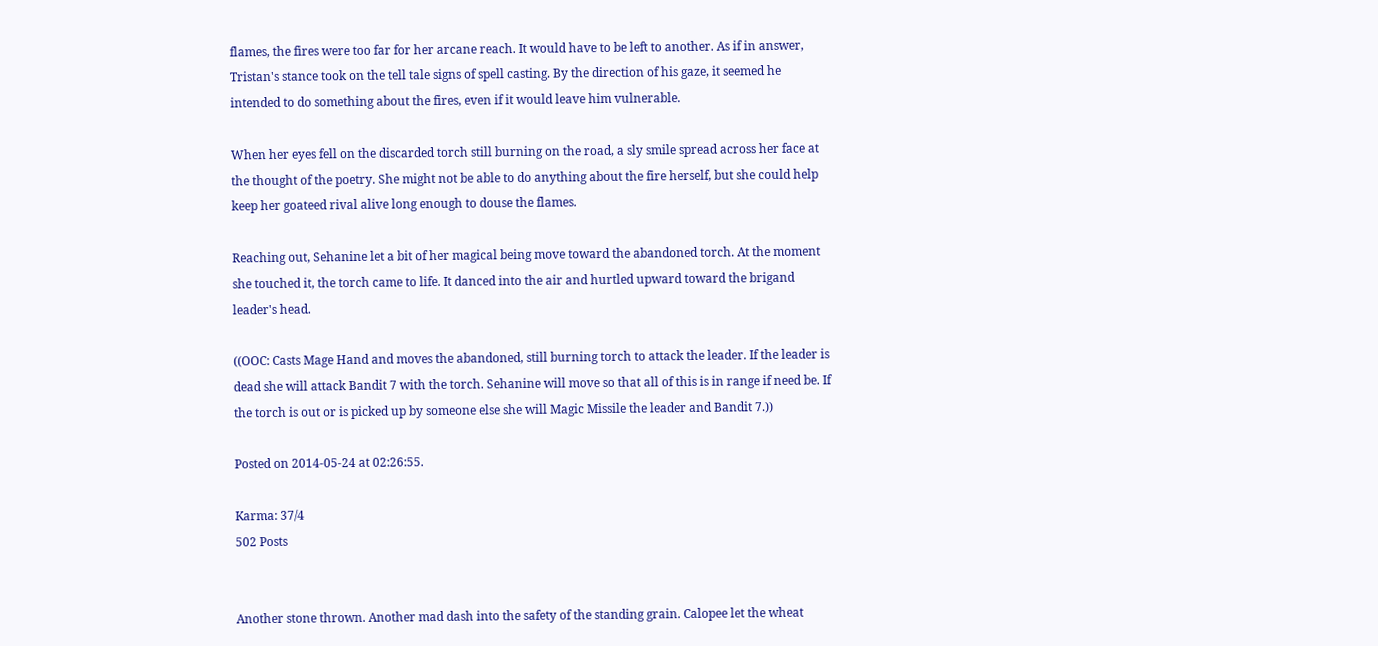flames, the fires were too far for her arcane reach. It would have to be left to another. As if in answer, Tristan's stance took on the tell tale signs of spell casting. By the direction of his gaze, it seemed he intended to do something about the fires, even if it would leave him vulnerable.

When her eyes fell on the discarded torch still burning on the road, a sly smile spread across her face at the thought of the poetry. She might not be able to do anything about the fire herself, but she could help keep her goateed rival alive long enough to douse the flames.

Reaching out, Sehanine let a bit of her magical being move toward the abandoned torch. At the moment she touched it, the torch came to life. It danced into the air and hurtled upward toward the brigand leader's head.

((OOC: Casts Mage Hand and moves the abandoned, still burning torch to attack the leader. If the leader is dead she will attack Bandit 7 with the torch. Sehanine will move so that all of this is in range if need be. If the torch is out or is picked up by someone else she will Magic Missile the leader and Bandit 7.))

Posted on 2014-05-24 at 02:26:55.

Karma: 37/4
502 Posts


Another stone thrown. Another mad dash into the safety of the standing grain. Calopee let the wheat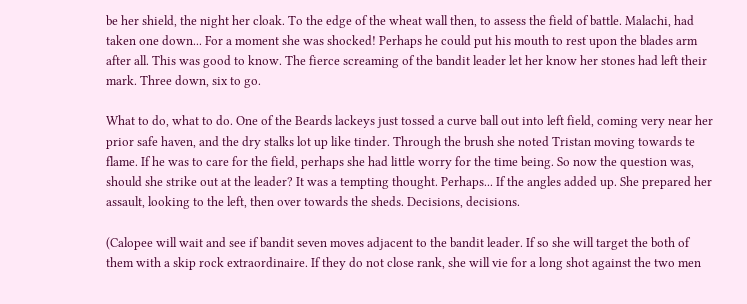be her shield, the night her cloak. To the edge of the wheat wall then, to assess the field of battle. Malachi, had taken one down... For a moment she was shocked! Perhaps he could put his mouth to rest upon the blades arm after all. This was good to know. The fierce screaming of the bandit leader let her know her stones had left their mark. Three down, six to go.

What to do, what to do. One of the Beards lackeys just tossed a curve ball out into left field, coming very near her prior safe haven, and the dry stalks lot up like tinder. Through the brush she noted Tristan moving towards te flame. If he was to care for the field, perhaps she had little worry for the time being. So now the question was, should she strike out at the leader? It was a tempting thought. Perhaps... If the angles added up. She prepared her assault, looking to the left, then over towards the sheds. Decisions, decisions.

(Calopee will wait and see if bandit seven moves adjacent to the bandit leader. If so she will target the both of them with a skip rock extraordinaire. If they do not close rank, she will vie for a long shot against the two men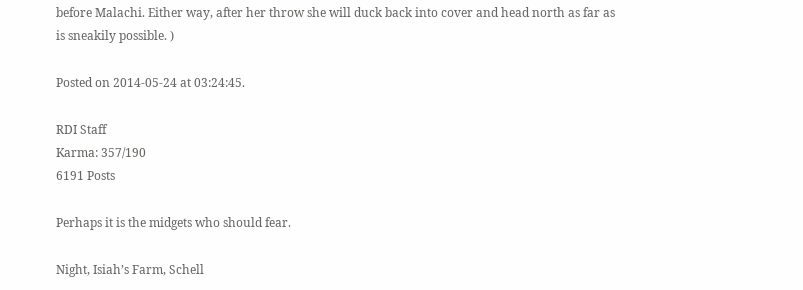before Malachi. Either way, after her throw she will duck back into cover and head north as far as is sneakily possible. )

Posted on 2014-05-24 at 03:24:45.

RDI Staff
Karma: 357/190
6191 Posts

Perhaps it is the midgets who should fear.

Night, Isiah’s Farm, Schell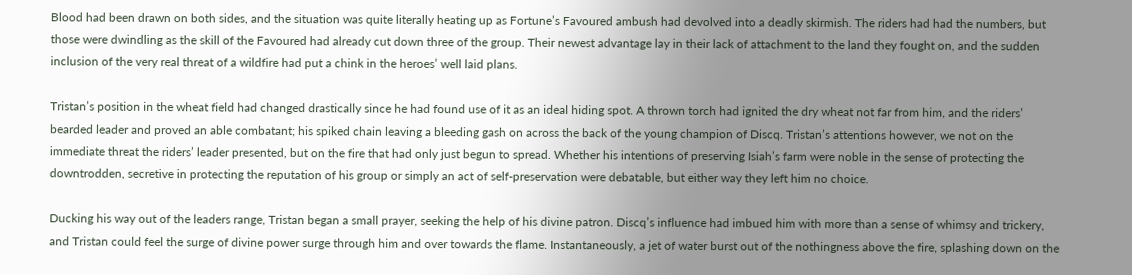Blood had been drawn on both sides, and the situation was quite literally heating up as Fortune’s Favoured ambush had devolved into a deadly skirmish. The riders had had the numbers, but those were dwindling as the skill of the Favoured had already cut down three of the group. Their newest advantage lay in their lack of attachment to the land they fought on, and the sudden inclusion of the very real threat of a wildfire had put a chink in the heroes’ well laid plans.

Tristan’s position in the wheat field had changed drastically since he had found use of it as an ideal hiding spot. A thrown torch had ignited the dry wheat not far from him, and the riders’ bearded leader and proved an able combatant; his spiked chain leaving a bleeding gash on across the back of the young champion of Discq. Tristan’s attentions however, we not on the immediate threat the riders’ leader presented, but on the fire that had only just begun to spread. Whether his intentions of preserving Isiah’s farm were noble in the sense of protecting the downtrodden, secretive in protecting the reputation of his group or simply an act of self-preservation were debatable, but either way they left him no choice.

Ducking his way out of the leaders range, Tristan began a small prayer, seeking the help of his divine patron. Discq’s influence had imbued him with more than a sense of whimsy and trickery, and Tristan could feel the surge of divine power surge through him and over towards the flame. Instantaneously, a jet of water burst out of the nothingness above the fire, splashing down on the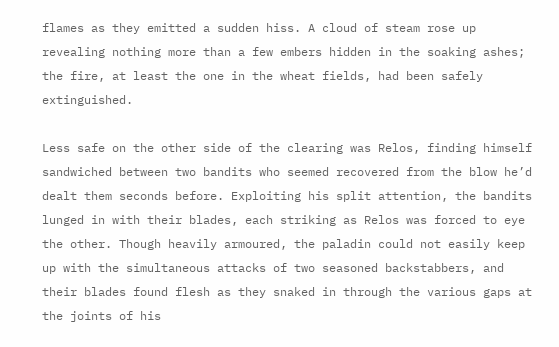flames as they emitted a sudden hiss. A cloud of steam rose up revealing nothing more than a few embers hidden in the soaking ashes; the fire, at least the one in the wheat fields, had been safely extinguished.

Less safe on the other side of the clearing was Relos, finding himself sandwiched between two bandits who seemed recovered from the blow he’d dealt them seconds before. Exploiting his split attention, the bandits lunged in with their blades, each striking as Relos was forced to eye the other. Though heavily armoured, the paladin could not easily keep up with the simultaneous attacks of two seasoned backstabbers, and their blades found flesh as they snaked in through the various gaps at the joints of his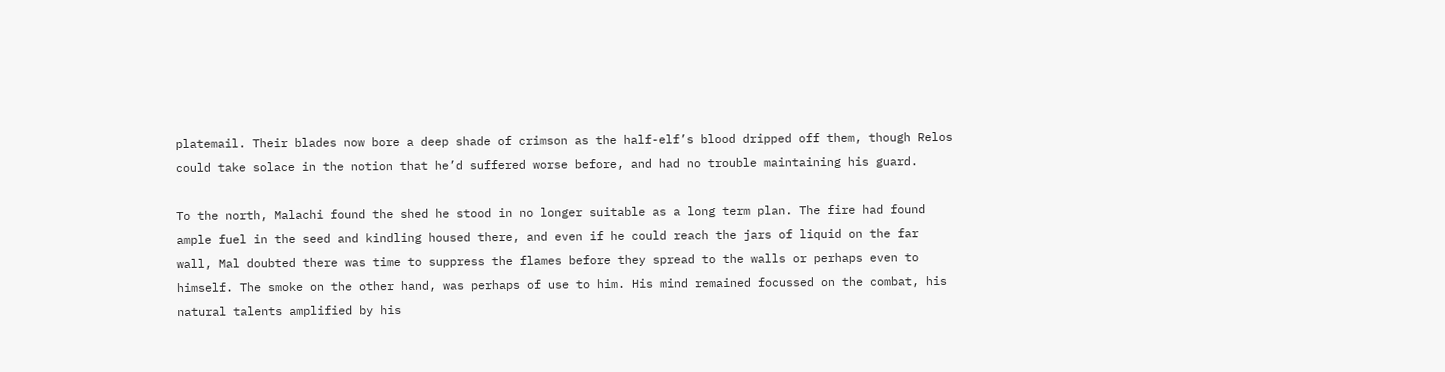platemail. Their blades now bore a deep shade of crimson as the half-elf’s blood dripped off them, though Relos could take solace in the notion that he’d suffered worse before, and had no trouble maintaining his guard.

To the north, Malachi found the shed he stood in no longer suitable as a long term plan. The fire had found ample fuel in the seed and kindling housed there, and even if he could reach the jars of liquid on the far wall, Mal doubted there was time to suppress the flames before they spread to the walls or perhaps even to himself. The smoke on the other hand, was perhaps of use to him. His mind remained focussed on the combat, his natural talents amplified by his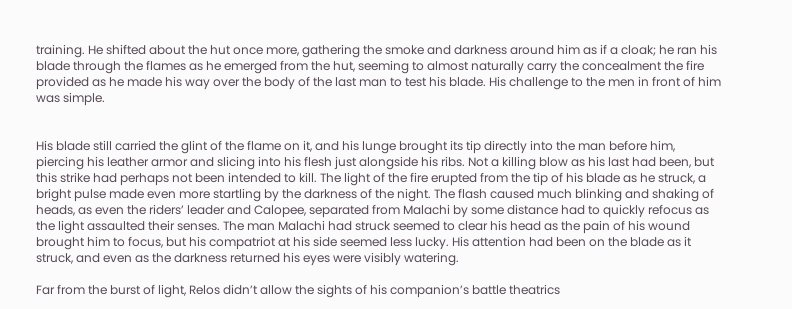training. He shifted about the hut once more, gathering the smoke and darkness around him as if a cloak; he ran his blade through the flames as he emerged from the hut, seeming to almost naturally carry the concealment the fire provided as he made his way over the body of the last man to test his blade. His challenge to the men in front of him was simple.


His blade still carried the glint of the flame on it, and his lunge brought its tip directly into the man before him, piercing his leather armor and slicing into his flesh just alongside his ribs. Not a killing blow as his last had been, but this strike had perhaps not been intended to kill. The light of the fire erupted from the tip of his blade as he struck, a bright pulse made even more startling by the darkness of the night. The flash caused much blinking and shaking of heads, as even the riders’ leader and Calopee, separated from Malachi by some distance had to quickly refocus as the light assaulted their senses. The man Malachi had struck seemed to clear his head as the pain of his wound brought him to focus, but his compatriot at his side seemed less lucky. His attention had been on the blade as it struck, and even as the darkness returned his eyes were visibly watering.

Far from the burst of light, Relos didn’t allow the sights of his companion’s battle theatrics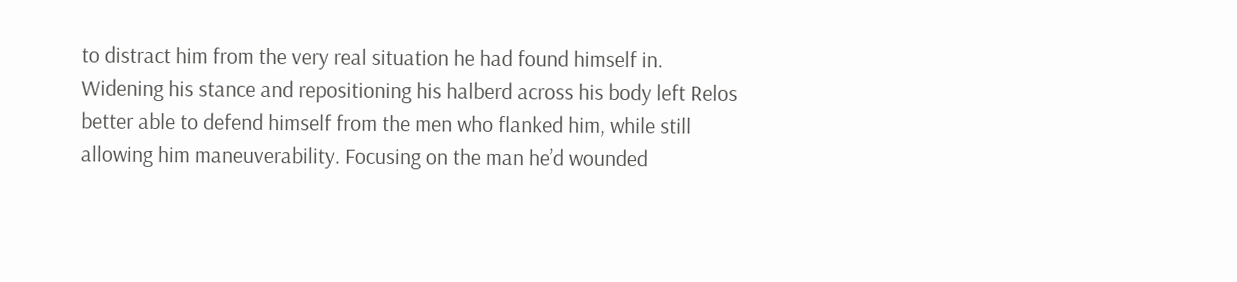to distract him from the very real situation he had found himself in. Widening his stance and repositioning his halberd across his body left Relos better able to defend himself from the men who flanked him, while still allowing him maneuverability. Focusing on the man he’d wounded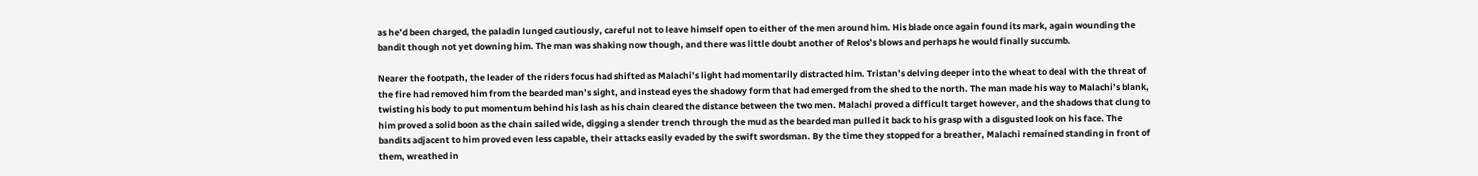as he’d been charged, the paladin lunged cautiously, careful not to leave himself open to either of the men around him. His blade once again found its mark, again wounding the bandit though not yet downing him. The man was shaking now though, and there was little doubt another of Relos’s blows and perhaps he would finally succumb.

Nearer the footpath, the leader of the riders focus had shifted as Malachi’s light had momentarily distracted him. Tristan’s delving deeper into the wheat to deal with the threat of the fire had removed him from the bearded man’s sight, and instead eyes the shadowy form that had emerged from the shed to the north. The man made his way to Malachi’s blank, twisting his body to put momentum behind his lash as his chain cleared the distance between the two men. Malachi proved a difficult target however, and the shadows that clung to him proved a solid boon as the chain sailed wide, digging a slender trench through the mud as the bearded man pulled it back to his grasp with a disgusted look on his face. The bandits adjacent to him proved even less capable, their attacks easily evaded by the swift swordsman. By the time they stopped for a breather, Malachi remained standing in front of them, wreathed in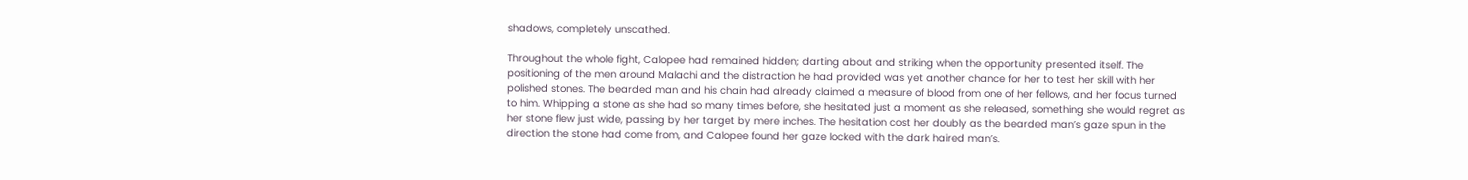shadows, completely unscathed.

Throughout the whole fight, Calopee had remained hidden; darting about and striking when the opportunity presented itself. The positioning of the men around Malachi and the distraction he had provided was yet another chance for her to test her skill with her polished stones. The bearded man and his chain had already claimed a measure of blood from one of her fellows, and her focus turned to him. Whipping a stone as she had so many times before, she hesitated just a moment as she released, something she would regret as her stone flew just wide, passing by her target by mere inches. The hesitation cost her doubly as the bearded man’s gaze spun in the direction the stone had come from, and Calopee found her gaze locked with the dark haired man’s.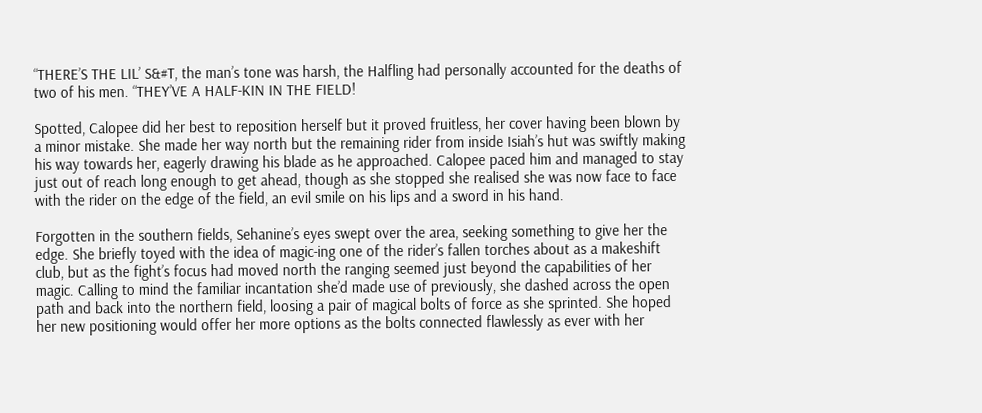“THERE’S THE LIL’ S&#T, the man’s tone was harsh, the Halfling had personally accounted for the deaths of two of his men. “THEY’VE A HALF-KIN IN THE FIELD!

Spotted, Calopee did her best to reposition herself but it proved fruitless, her cover having been blown by a minor mistake. She made her way north but the remaining rider from inside Isiah’s hut was swiftly making his way towards her, eagerly drawing his blade as he approached. Calopee paced him and managed to stay just out of reach long enough to get ahead, though as she stopped she realised she was now face to face with the rider on the edge of the field, an evil smile on his lips and a sword in his hand.

Forgotten in the southern fields, Sehanine’s eyes swept over the area, seeking something to give her the edge. She briefly toyed with the idea of magic-ing one of the rider’s fallen torches about as a makeshift club, but as the fight’s focus had moved north the ranging seemed just beyond the capabilities of her magic. Calling to mind the familiar incantation she’d made use of previously, she dashed across the open path and back into the northern field, loosing a pair of magical bolts of force as she sprinted. She hoped her new positioning would offer her more options as the bolts connected flawlessly as ever with her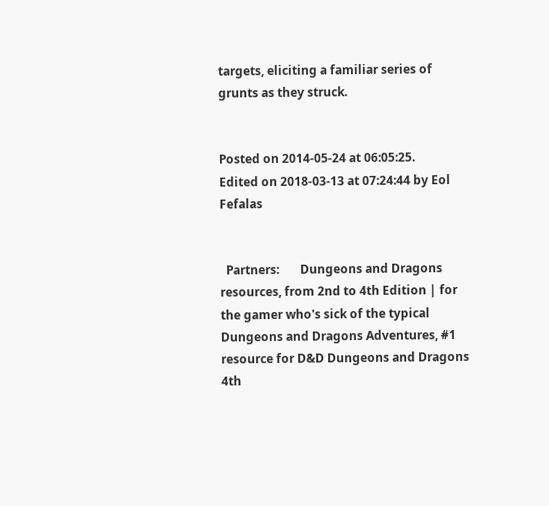targets, eliciting a familiar series of grunts as they struck.


Posted on 2014-05-24 at 06:05:25.
Edited on 2018-03-13 at 07:24:44 by Eol Fefalas


  Partners:       Dungeons and Dragons resources, from 2nd to 4th Edition | for the gamer who's sick of the typical Dungeons and Dragons Adventures, #1 resource for D&D Dungeons and Dragons 4th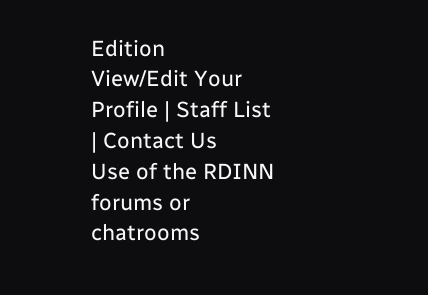Edition
View/Edit Your Profile | Staff List | Contact Us
Use of the RDINN forums or chatrooms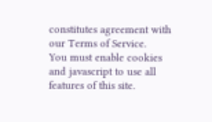constitutes agreement with our Terms of Service.
You must enable cookies and javascript to use all features of this site.